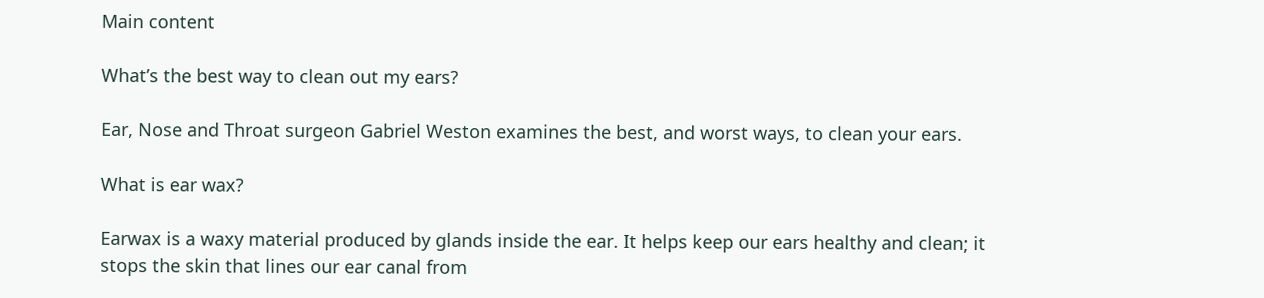Main content

What’s the best way to clean out my ears?

Ear, Nose and Throat surgeon Gabriel Weston examines the best, and worst ways, to clean your ears.

What is ear wax?

Earwax is a waxy material produced by glands inside the ear. It helps keep our ears healthy and clean; it stops the skin that lines our ear canal from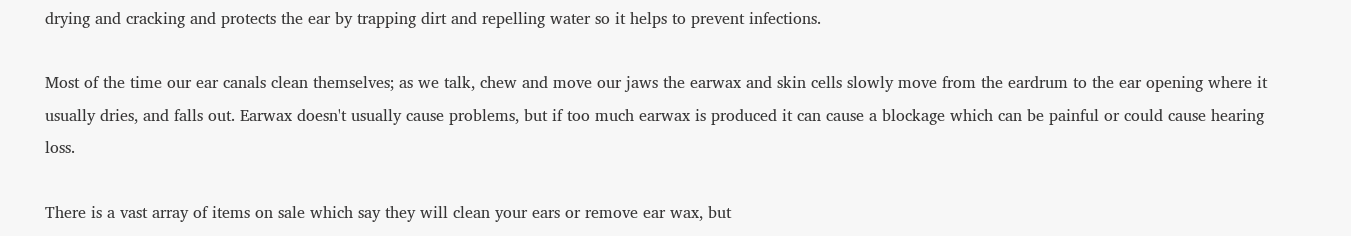drying and cracking and protects the ear by trapping dirt and repelling water so it helps to prevent infections.

Most of the time our ear canals clean themselves; as we talk, chew and move our jaws the earwax and skin cells slowly move from the eardrum to the ear opening where it usually dries, and falls out. Earwax doesn't usually cause problems, but if too much earwax is produced it can cause a blockage which can be painful or could cause hearing loss.

There is a vast array of items on sale which say they will clean your ears or remove ear wax, but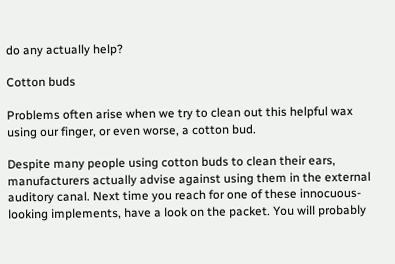do any actually help?

Cotton buds

Problems often arise when we try to clean out this helpful wax using our finger, or even worse, a cotton bud.

Despite many people using cotton buds to clean their ears, manufacturers actually advise against using them in the external auditory canal. Next time you reach for one of these innocuous-looking implements, have a look on the packet. You will probably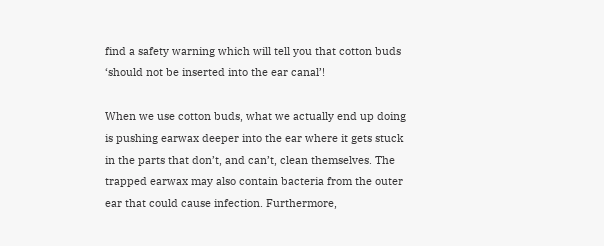find a safety warning which will tell you that cotton buds ‘should not be inserted into the ear canal’!

When we use cotton buds, what we actually end up doing is pushing earwax deeper into the ear where it gets stuck in the parts that don’t, and can’t, clean themselves. The trapped earwax may also contain bacteria from the outer ear that could cause infection. Furthermore,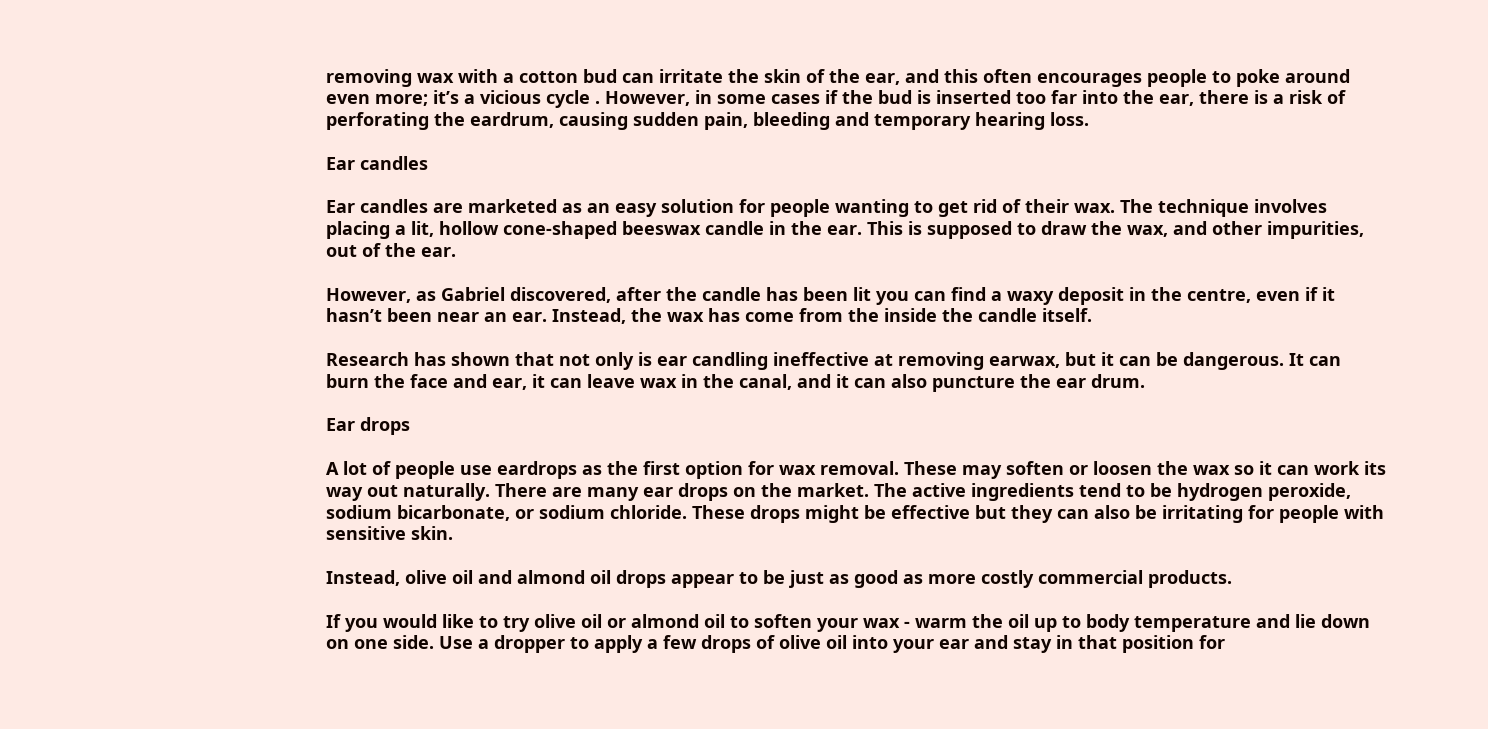removing wax with a cotton bud can irritate the skin of the ear, and this often encourages people to poke around even more; it’s a vicious cycle . However, in some cases if the bud is inserted too far into the ear, there is a risk of perforating the eardrum, causing sudden pain, bleeding and temporary hearing loss.

Ear candles

Ear candles are marketed as an easy solution for people wanting to get rid of their wax. The technique involves placing a lit, hollow cone-shaped beeswax candle in the ear. This is supposed to draw the wax, and other impurities, out of the ear.

However, as Gabriel discovered, after the candle has been lit you can find a waxy deposit in the centre, even if it hasn’t been near an ear. Instead, the wax has come from the inside the candle itself.

Research has shown that not only is ear candling ineffective at removing earwax, but it can be dangerous. It can burn the face and ear, it can leave wax in the canal, and it can also puncture the ear drum.

Ear drops

A lot of people use eardrops as the first option for wax removal. These may soften or loosen the wax so it can work its way out naturally. There are many ear drops on the market. The active ingredients tend to be hydrogen peroxide, sodium bicarbonate, or sodium chloride. These drops might be effective but they can also be irritating for people with sensitive skin.

Instead, olive oil and almond oil drops appear to be just as good as more costly commercial products.

If you would like to try olive oil or almond oil to soften your wax - warm the oil up to body temperature and lie down on one side. Use a dropper to apply a few drops of olive oil into your ear and stay in that position for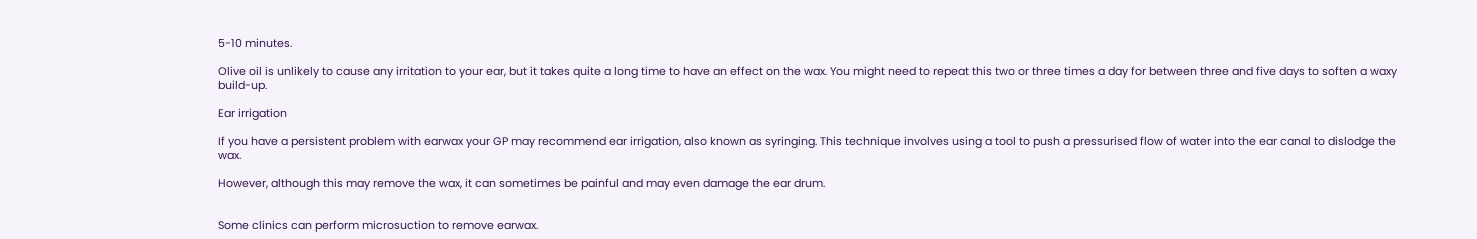5-10 minutes.

Olive oil is unlikely to cause any irritation to your ear, but it takes quite a long time to have an effect on the wax. You might need to repeat this two or three times a day for between three and five days to soften a waxy build-up.

Ear irrigation

If you have a persistent problem with earwax your GP may recommend ear irrigation, also known as syringing. This technique involves using a tool to push a pressurised flow of water into the ear canal to dislodge the wax.

However, although this may remove the wax, it can sometimes be painful and may even damage the ear drum.


Some clinics can perform microsuction to remove earwax.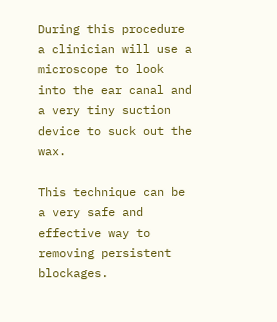During this procedure a clinician will use a microscope to look into the ear canal and a very tiny suction device to suck out the wax.

This technique can be a very safe and effective way to removing persistent blockages.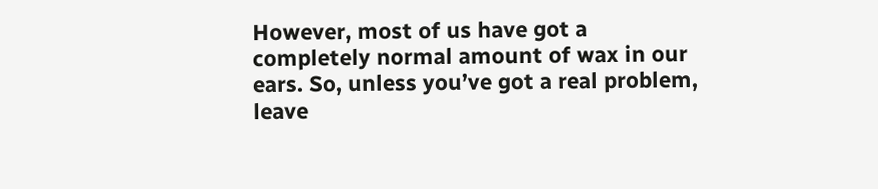However, most of us have got a completely normal amount of wax in our ears. So, unless you’ve got a real problem, leave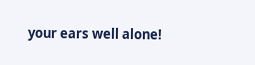your ears well alone!